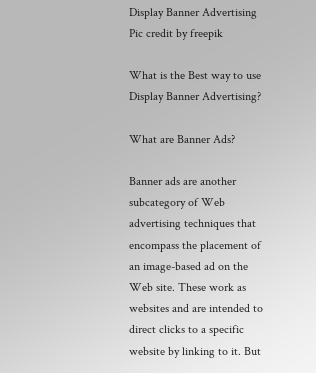Display Banner Advertising
Pic credit by freepik

What is the Best way to use Display Banner Advertising?

What are Banner Ads?

Banner ads are another subcategory of Web advertising techniques that encompass the placement of an image-based ad on the Web site. These work as websites and are intended to direct clicks to a specific website by linking to it. But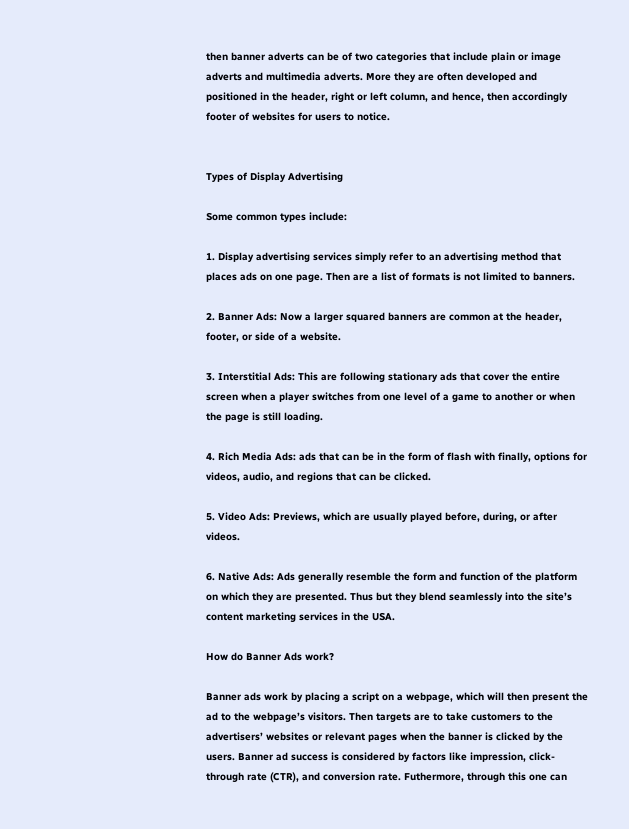then banner adverts can be of two categories that include plain or image adverts and multimedia adverts. More they are often developed and positioned in the header, right or left column, and hence, then accordingly footer of websites for users to notice.


Types of Display Advertising

Some common types include:

1. Display advertising services simply refer to an advertising method that places ads on one page. Then are a list of formats is not limited to banners.

2. Banner Ads: Now a larger squared banners are common at the header, footer, or side of a website.

3. Interstitial Ads: This are following stationary ads that cover the entire screen when a player switches from one level of a game to another or when the page is still loading.

4. Rich Media Ads: ads that can be in the form of flash with finally, options for videos, audio, and regions that can be clicked.

5. Video Ads: Previews, which are usually played before, during, or after videos.

6. Native Ads: Ads generally resemble the form and function of the platform on which they are presented. Thus but they blend seamlessly into the site’s content marketing services in the USA.

How do Banner Ads work?

Banner ads work by placing a script on a webpage, which will then present the ad to the webpage’s visitors. Then targets are to take customers to the advertisers’ websites or relevant pages when the banner is clicked by the users. Banner ad success is considered by factors like impression, click-through rate (CTR), and conversion rate. Futhermore, through this one can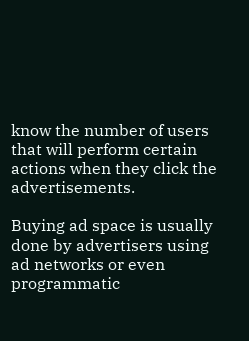know the number of users that will perform certain actions when they click the advertisements.

Buying ad space is usually done by advertisers using ad networks or even programmatic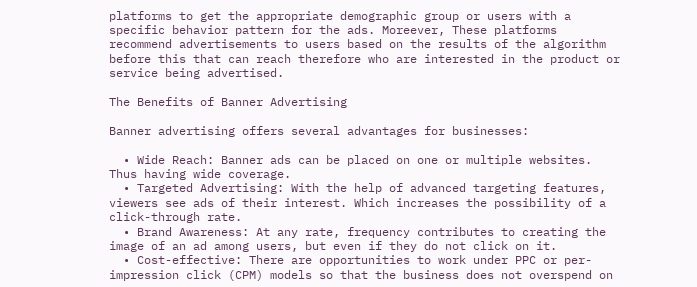platforms to get the appropriate demographic group or users with a specific behavior pattern for the ads. Moreever, These platforms recommend advertisements to users based on the results of the algorithm before this that can reach therefore who are interested in the product or service being advertised.

The Benefits of Banner Advertising

Banner advertising offers several advantages for businesses:

  • Wide Reach: Banner ads can be placed on one or multiple websites. Thus having wide coverage.
  • Targeted Advertising: With the help of advanced targeting features, viewers see ads of their interest. Which increases the possibility of a click-through rate.
  • Brand Awareness: At any rate, frequency contributes to creating the image of an ad among users, but even if they do not click on it.
  • Cost-effective: There are opportunities to work under PPC or per-impression click (CPM) models so that the business does not overspend on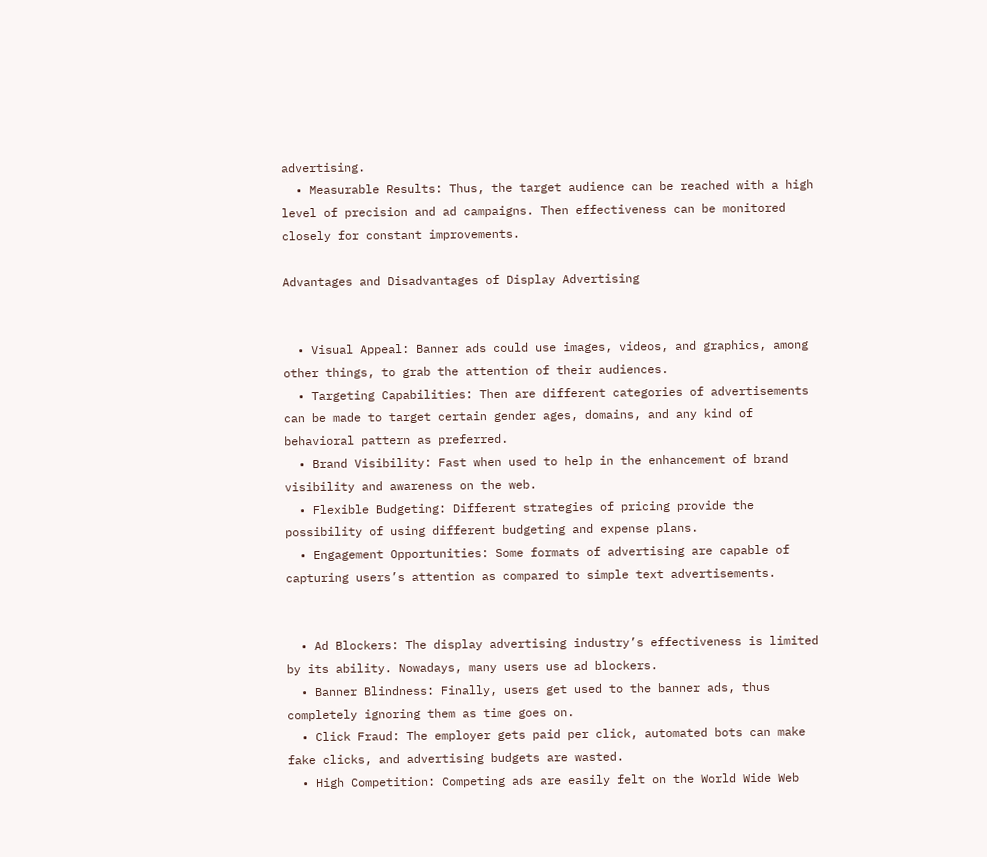advertising.
  • Measurable Results: Thus, the target audience can be reached with a high level of precision and ad campaigns. Then effectiveness can be monitored closely for constant improvements.

Advantages and Disadvantages of Display Advertising


  • Visual Appeal: Banner ads could use images, videos, and graphics, among other things, to grab the attention of their audiences.
  • Targeting Capabilities: Then are different categories of advertisements can be made to target certain gender ages, domains, and any kind of behavioral pattern as preferred.
  • Brand Visibility: Fast when used to help in the enhancement of brand visibility and awareness on the web.
  • Flexible Budgeting: Different strategies of pricing provide the possibility of using different budgeting and expense plans.
  • Engagement Opportunities: Some formats of advertising are capable of capturing users’s attention as compared to simple text advertisements.


  • Ad Blockers: The display advertising industry’s effectiveness is limited by its ability. Nowadays, many users use ad blockers.
  • Banner Blindness: Finally, users get used to the banner ads, thus completely ignoring them as time goes on.
  • Click Fraud: The employer gets paid per click, automated bots can make fake clicks, and advertising budgets are wasted.
  • High Competition: Competing ads are easily felt on the World Wide Web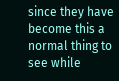since they have become this a normal thing to see while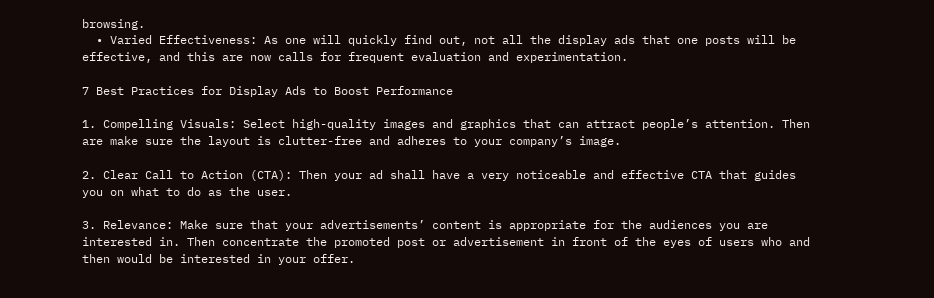browsing.
  • Varied Effectiveness: As one will quickly find out, not all the display ads that one posts will be effective, and this are now calls for frequent evaluation and experimentation.

7 Best Practices for Display Ads to Boost Performance

1. Compelling Visuals: Select high-quality images and graphics that can attract people’s attention. Then are make sure the layout is clutter-free and adheres to your company’s image.

2. Clear Call to Action (CTA): Then your ad shall have a very noticeable and effective CTA that guides you on what to do as the user.

3. Relevance: Make sure that your advertisements’ content is appropriate for the audiences you are interested in. Then concentrate the promoted post or advertisement in front of the eyes of users who and then would be interested in your offer.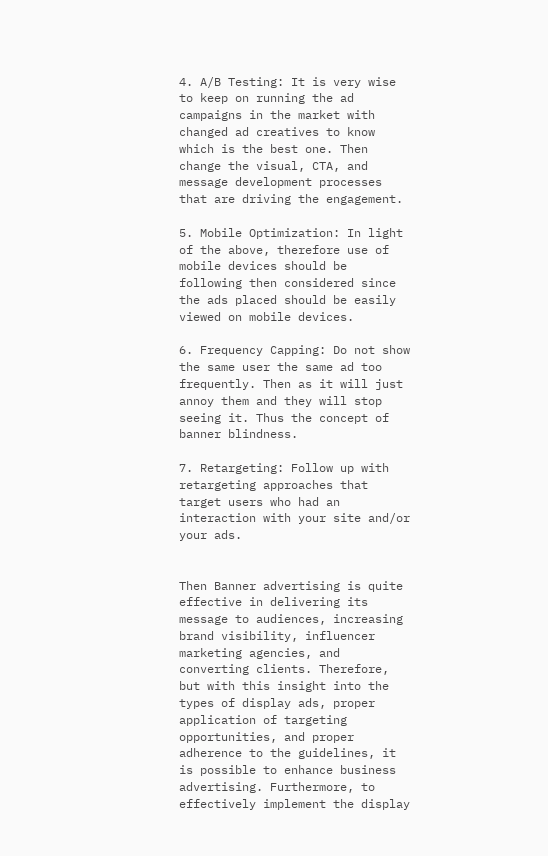4. A/B Testing: It is very wise to keep on running the ad campaigns in the market with changed ad creatives to know which is the best one. Then change the visual, CTA, and message development processes that are driving the engagement.

5. Mobile Optimization: In light of the above, therefore use of mobile devices should be following then considered since the ads placed should be easily viewed on mobile devices.

6. Frequency Capping: Do not show the same user the same ad too frequently. Then as it will just annoy them and they will stop seeing it. Thus the concept of banner blindness.

7. Retargeting: Follow up with retargeting approaches that target users who had an interaction with your site and/or your ads.


Then Banner advertising is quite effective in delivering its message to audiences, increasing brand visibility, influencer marketing agencies, and converting clients. Therefore, but with this insight into the types of display ads, proper application of targeting opportunities, and proper adherence to the guidelines, it is possible to enhance business advertising. Furthermore, to effectively implement the display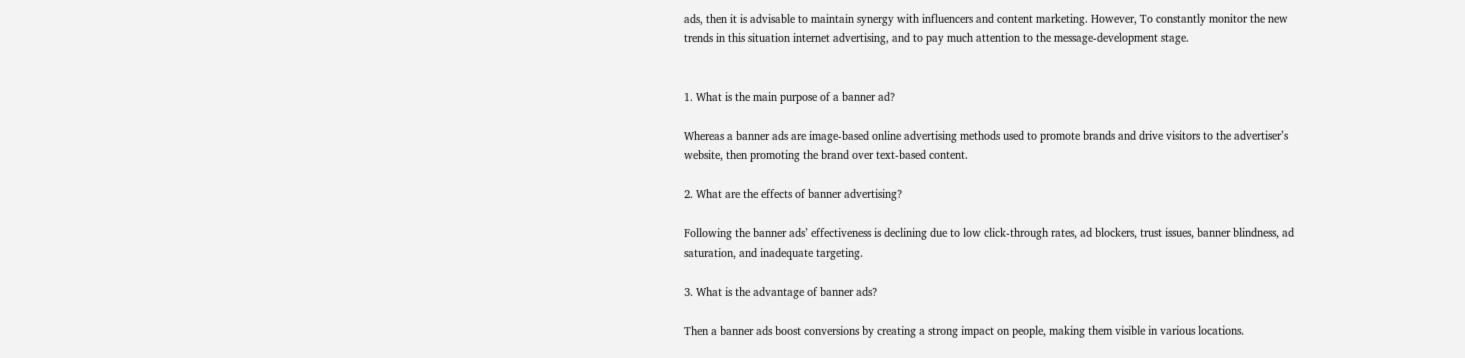ads, then it is advisable to maintain synergy with influencers and content marketing. However, To constantly monitor the new trends in this situation internet advertising, and to pay much attention to the message-development stage.


1. What is the main purpose of a banner ad?

Whereas a banner ads are image-based online advertising methods used to promote brands and drive visitors to the advertiser’s website, then promoting the brand over text-based content.

2. What are the effects of banner advertising?

Following the banner ads’ effectiveness is declining due to low click-through rates, ad blockers, trust issues, banner blindness, ad saturation, and inadequate targeting.

3. What is the advantage of banner ads?

Then a banner ads boost conversions by creating a strong impact on people, making them visible in various locations.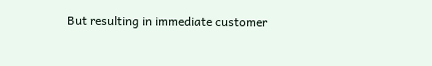But resulting in immediate customer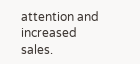attention and increased sales.